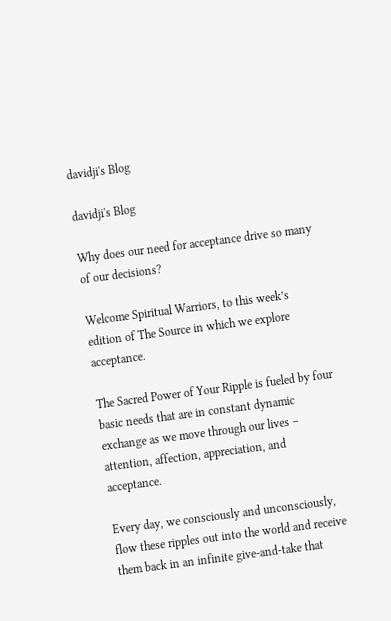davidji's Blog

davidji's Blog

Why does our need for acceptance drive so many of our decisions?

Welcome Spiritual Warriors, to this week’s edition of The Source in which we explore acceptance.

The Sacred Power of Your Ripple is fueled by four basic needs that are in constant dynamic exchange as we move through our lives – attention, affection, appreciation, and acceptance.

Every day, we consciously and unconsciously, flow these ripples out into the world and receive them back in an infinite give-and-take that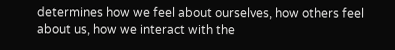determines how we feel about ourselves, how others feel about us, how we interact with the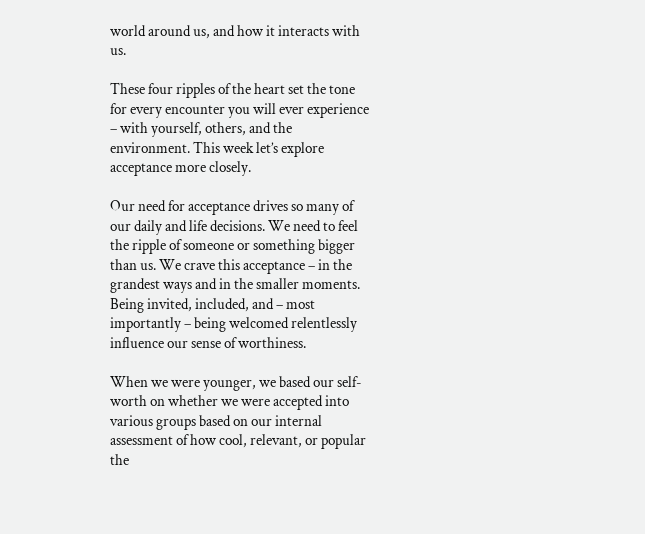world around us, and how it interacts with us.

These four ripples of the heart set the tone for every encounter you will ever experience – with yourself, others, and the environment. This week let’s explore acceptance more closely.

Our need for acceptance drives so many of our daily and life decisions. We need to feel the ripple of someone or something bigger than us. We crave this acceptance – in the grandest ways and in the smaller moments. Being invited, included, and – most importantly – being welcomed relentlessly influence our sense of worthiness.

When we were younger, we based our self-worth on whether we were accepted into various groups based on our internal assessment of how cool, relevant, or popular the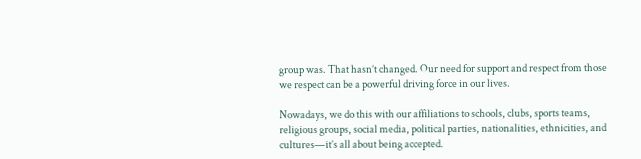group was. That hasn’t changed. Our need for support and respect from those we respect can be a powerful driving force in our lives.

Nowadays, we do this with our affiliations to schools, clubs, sports teams, religious groups, social media, political parties, nationalities, ethnicities, and cultures—it’s all about being accepted.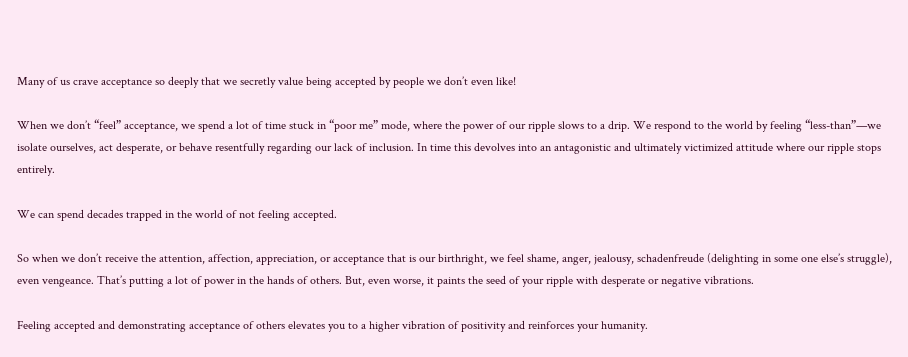Many of us crave acceptance so deeply that we secretly value being accepted by people we don’t even like!

When we don’t “feel” acceptance, we spend a lot of time stuck in “poor me” mode, where the power of our ripple slows to a drip. We respond to the world by feeling “less-than”—we isolate ourselves, act desperate, or behave resentfully regarding our lack of inclusion. In time this devolves into an antagonistic and ultimately victimized attitude where our ripple stops entirely.

We can spend decades trapped in the world of not feeling accepted.

So when we don’t receive the attention, affection, appreciation, or acceptance that is our birthright, we feel shame, anger, jealousy, schadenfreude (delighting in some one else’s struggle), even vengeance. That’s putting a lot of power in the hands of others. But, even worse, it paints the seed of your ripple with desperate or negative vibrations.

Feeling accepted and demonstrating acceptance of others elevates you to a higher vibration of positivity and reinforces your humanity.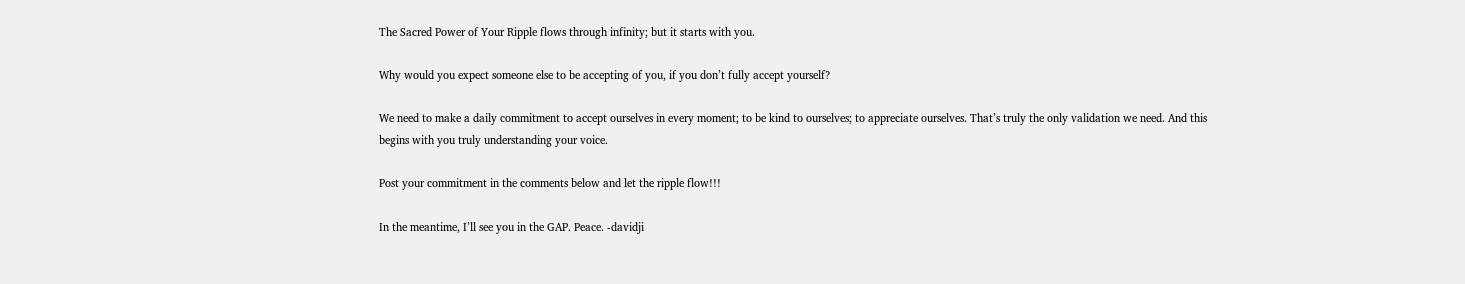The Sacred Power of Your Ripple flows through infinity; but it starts with you.

Why would you expect someone else to be accepting of you, if you don’t fully accept yourself?

We need to make a daily commitment to accept ourselves in every moment; to be kind to ourselves; to appreciate ourselves. That’s truly the only validation we need. And this begins with you truly understanding your voice.

Post your commitment in the comments below and let the ripple flow!!!

In the meantime, I’ll see you in the GAP. Peace. -davidji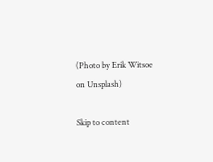(Photo by Erik Witsoe on Unsplash)

Skip to content